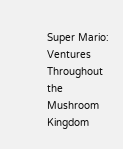Super Mario: Ventures Throughout the Mushroom Kingdom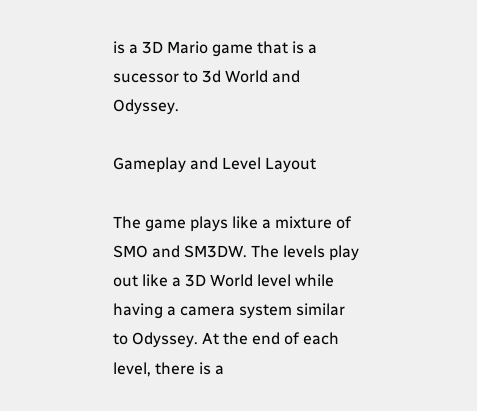is a 3D Mario game that is a sucessor to 3d World and Odyssey.

Gameplay and Level Layout

The game plays like a mixture of SMO and SM3DW. The levels play out like a 3D World level while having a camera system similar to Odyssey. At the end of each level, there is a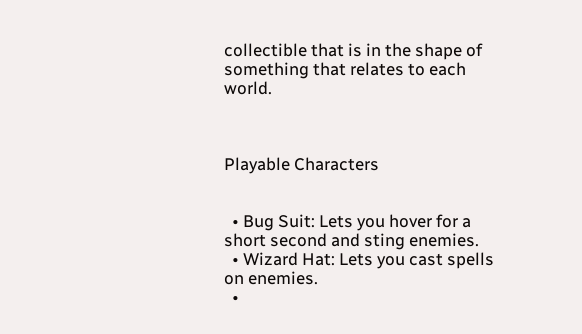collectible that is in the shape of something that relates to each world.



Playable Characters


  • Bug Suit: Lets you hover for a short second and sting enemies.
  • Wizard Hat: Lets you cast spells on enemies.
  •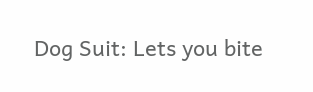Dog Suit: Lets you bite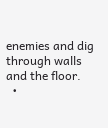enemies and dig through walls and the floor.
  •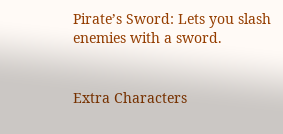Pirate’s Sword: Lets you slash enemies with a sword.


Extra Characters